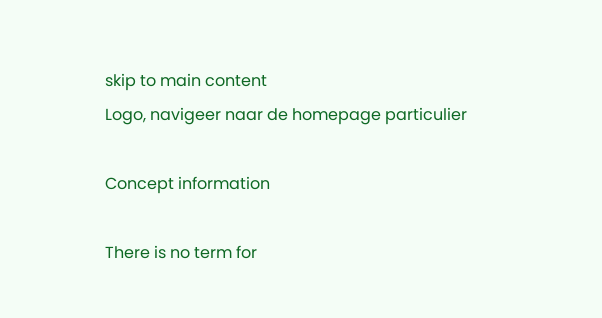skip to main content
Logo, navigeer naar de homepage particulier

Concept information

There is no term for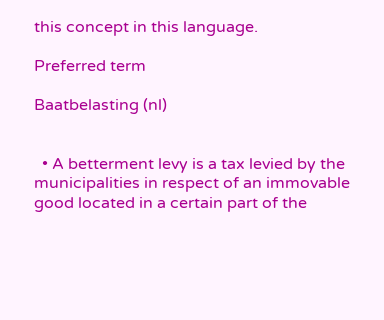this concept in this language.

Preferred term

Baatbelasting (nl)


  • A betterment levy is a tax levied by the municipalities in respect of an immovable good located in a certain part of the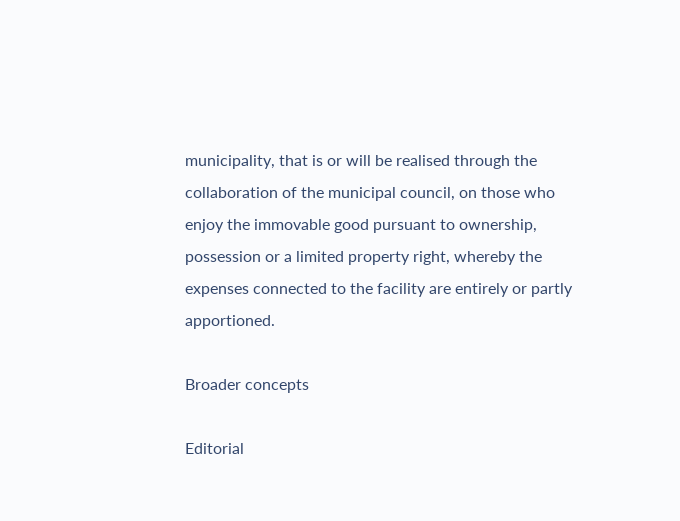municipality, that is or will be realised through the collaboration of the municipal council, on those who enjoy the immovable good pursuant to ownership, possession or a limited property right, whereby the expenses connected to the facility are entirely or partly apportioned.

Broader concepts

Editorial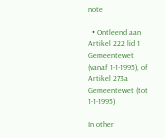note

  • Ontleend aan Artikel 222 lid 1 Gemeentewet (vanaf 1-1-1995), of Artikel 273a Gemeentewet (tot 1-1-1995)

In other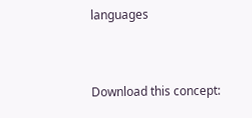languages


Download this concept: